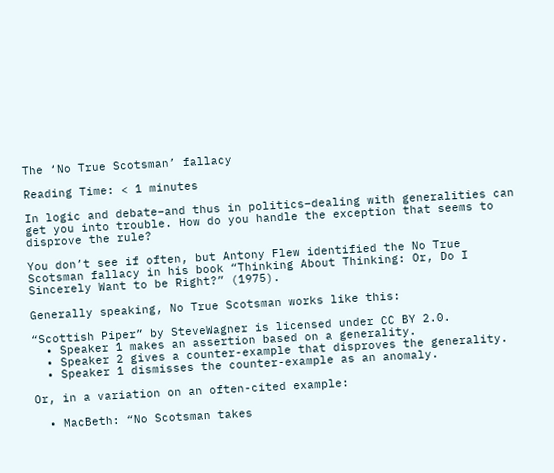The ‘No True Scotsman’ fallacy

Reading Time: < 1 minutes

In logic and debate–and thus in politics–dealing with generalities can get you into trouble. How do you handle the exception that seems to disprove the rule?

You don’t see if often, but Antony Flew identified the No True Scotsman fallacy in his book “Thinking About Thinking: Or, Do I Sincerely Want to be Right?” (1975).

Generally speaking, No True Scotsman works like this:

“Scottish Piper” by SteveWagner is licensed under CC BY 2.0.
  • Speaker 1 makes an assertion based on a generality.
  • Speaker 2 gives a counter-example that disproves the generality.
  • Speaker 1 dismisses the counter-example as an anomaly.

Or, in a variation on an often-cited example:

  • MacBeth: “No Scotsman takes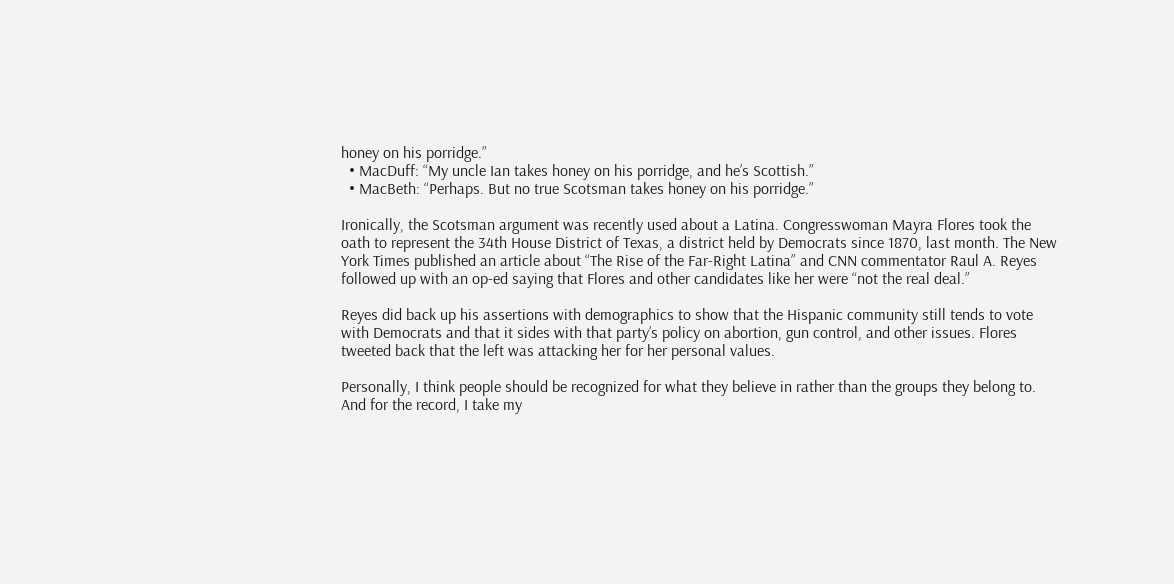honey on his porridge.”
  • MacDuff: “My uncle Ian takes honey on his porridge, and he’s Scottish.”
  • MacBeth: “Perhaps. But no true Scotsman takes honey on his porridge.”

Ironically, the Scotsman argument was recently used about a Latina. Congresswoman Mayra Flores took the oath to represent the 34th House District of Texas, a district held by Democrats since 1870, last month. The New York Times published an article about “The Rise of the Far-Right Latina” and CNN commentator Raul A. Reyes followed up with an op-ed saying that Flores and other candidates like her were “not the real deal.”

Reyes did back up his assertions with demographics to show that the Hispanic community still tends to vote with Democrats and that it sides with that party’s policy on abortion, gun control, and other issues. Flores tweeted back that the left was attacking her for her personal values.

Personally, I think people should be recognized for what they believe in rather than the groups they belong to. And for the record, I take my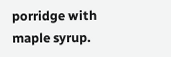porridge with maple syrup.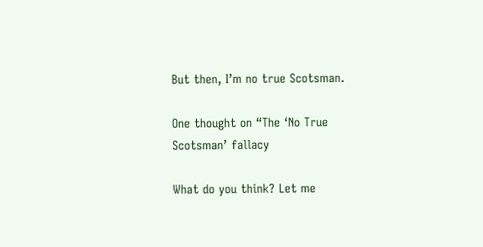But then, I’m no true Scotsman.

One thought on “The ‘No True Scotsman’ fallacy

What do you think? Let me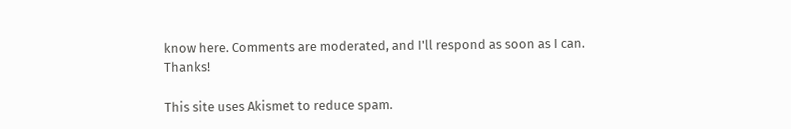know here. Comments are moderated, and I'll respond as soon as I can. Thanks!

This site uses Akismet to reduce spam.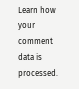Learn how your comment data is processed.